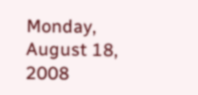Monday, August 18, 2008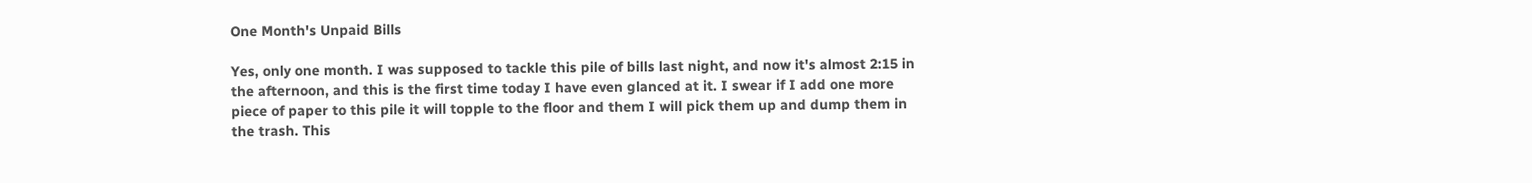One Month's Unpaid Bills

Yes, only one month. I was supposed to tackle this pile of bills last night, and now it's almost 2:15 in the afternoon, and this is the first time today I have even glanced at it. I swear if I add one more piece of paper to this pile it will topple to the floor and them I will pick them up and dump them in the trash. This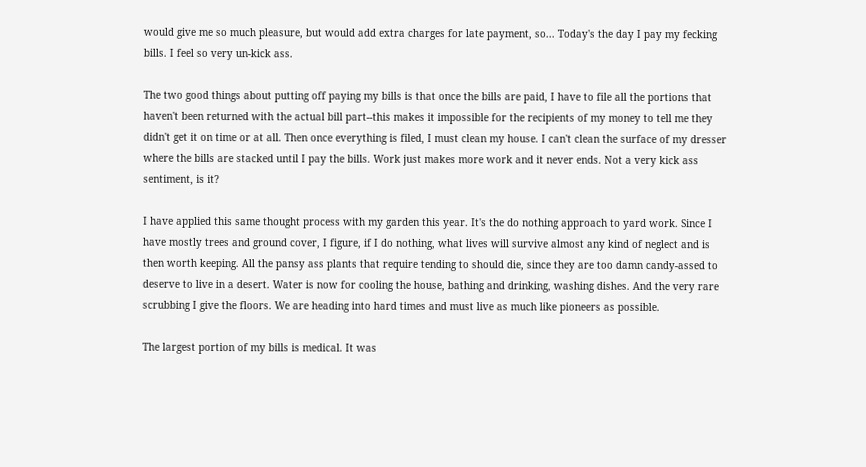would give me so much pleasure, but would add extra charges for late payment, so... Today's the day I pay my fecking bills. I feel so very un-kick ass.

The two good things about putting off paying my bills is that once the bills are paid, I have to file all the portions that haven't been returned with the actual bill part--this makes it impossible for the recipients of my money to tell me they didn't get it on time or at all. Then once everything is filed, I must clean my house. I can't clean the surface of my dresser where the bills are stacked until I pay the bills. Work just makes more work and it never ends. Not a very kick ass sentiment, is it?

I have applied this same thought process with my garden this year. It's the do nothing approach to yard work. Since I have mostly trees and ground cover, I figure, if I do nothing, what lives will survive almost any kind of neglect and is then worth keeping. All the pansy ass plants that require tending to should die, since they are too damn candy-assed to deserve to live in a desert. Water is now for cooling the house, bathing and drinking, washing dishes. And the very rare scrubbing I give the floors. We are heading into hard times and must live as much like pioneers as possible.

The largest portion of my bills is medical. It was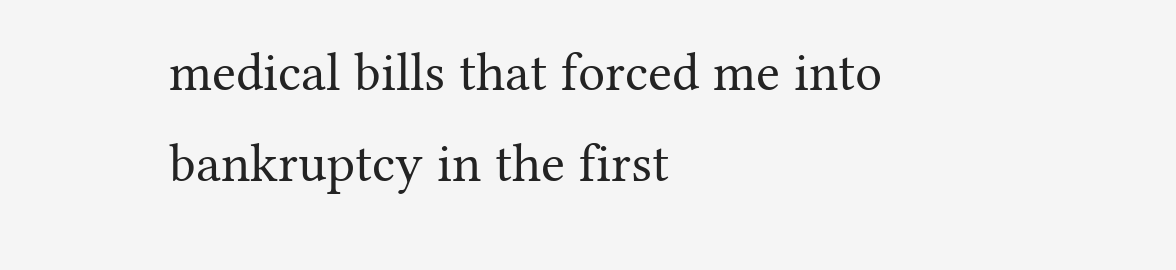medical bills that forced me into bankruptcy in the first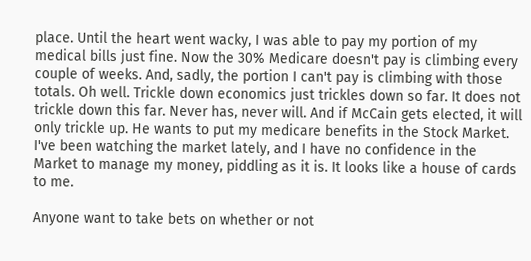place. Until the heart went wacky, I was able to pay my portion of my medical bills just fine. Now the 30% Medicare doesn't pay is climbing every couple of weeks. And, sadly, the portion I can't pay is climbing with those totals. Oh well. Trickle down economics just trickles down so far. It does not trickle down this far. Never has, never will. And if McCain gets elected, it will only trickle up. He wants to put my medicare benefits in the Stock Market. I've been watching the market lately, and I have no confidence in the Market to manage my money, piddling as it is. It looks like a house of cards to me.

Anyone want to take bets on whether or not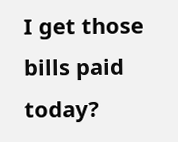I get those bills paid today?